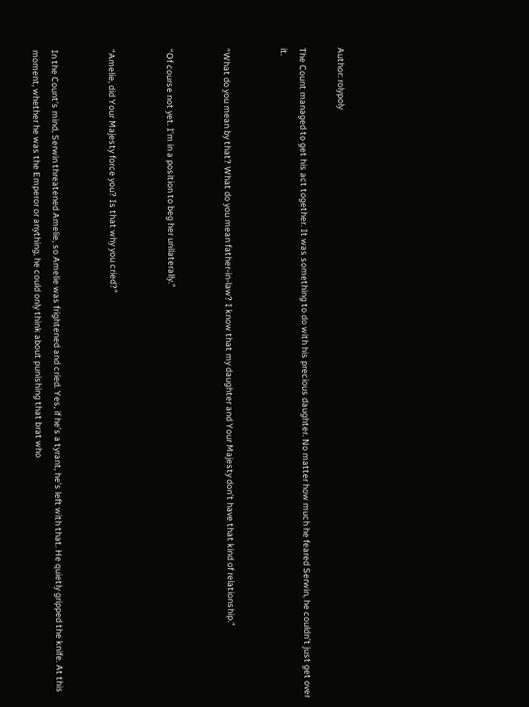Author: rolypoly

The Count managed to get his act together. It was something to do with his precious daughter. No matter how much he feared Serwin, he couldn’t just get over it.


“What do you mean by that? What do you mean father-in-law? I know that my daughter and Your Majesty don’t have that kind of relationship.”


“Of course not yet. I’m in a position to beg her unilaterally.”


“Amelie, did Your Majesty force you? Is that why you cried?”


In the Count’s mind, Serwin threatened Amelie, so Amelie was frightened and cried. Yes, if he’s a tyrant, he’s left with that. He quietly gripped the knife. At this moment, whether he was the Emperor or anything, he could only think about punishing that brat who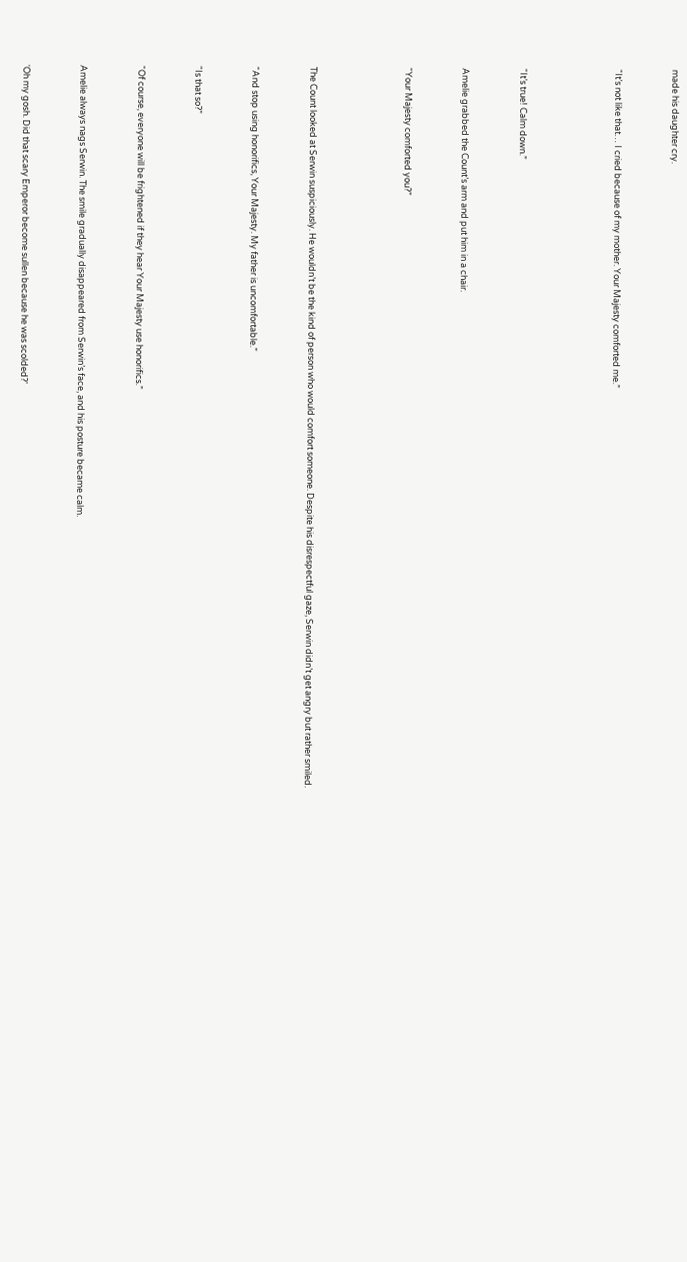made his daughter cry.


“It’s not like that… I cried because of my mother. Your Majesty comforted me.”




“It’s true! Calm down.”


Amelie grabbed the Count’s arm and put him in a chair.


“Your Majesty comforted you?”




The Count looked at Serwin suspiciously. He wouldn’t be the kind of person who would comfort someone. Despite his disrespectful gaze, Serwin didn’t get angry but rather smiled.


“And stop using honorifics, Your Majesty. My father is uncomfortable.”


“Is that so?”


“Of course, everyone will be frightened if they hear Your Majesty use honorifics.”


Amelie always nags Serwin. The smile gradually disappeared from Serwin’s face, and his posture became calm.


‘Oh my gosh. Did that scary Emperor become sullen because he was scolded?’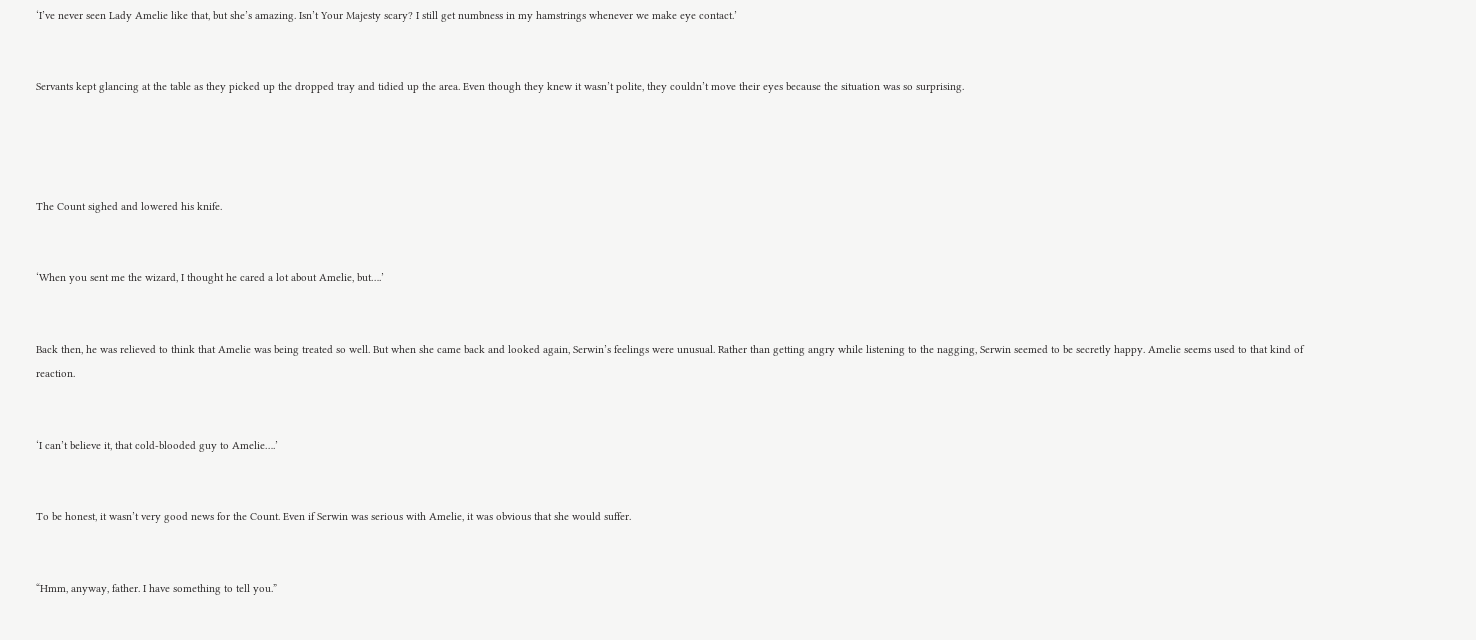‘I’ve never seen Lady Amelie like that, but she’s amazing. Isn’t Your Majesty scary? I still get numbness in my hamstrings whenever we make eye contact.’


Servants kept glancing at the table as they picked up the dropped tray and tidied up the area. Even though they knew it wasn’t polite, they couldn’t move their eyes because the situation was so surprising.




The Count sighed and lowered his knife.


‘When you sent me the wizard, I thought he cared a lot about Amelie, but….’


Back then, he was relieved to think that Amelie was being treated so well. But when she came back and looked again, Serwin’s feelings were unusual. Rather than getting angry while listening to the nagging, Serwin seemed to be secretly happy. Amelie seems used to that kind of reaction.


‘I can’t believe it, that cold-blooded guy to Amelie….’


To be honest, it wasn’t very good news for the Count. Even if Serwin was serious with Amelie, it was obvious that she would suffer.


“Hmm, anyway, father. I have something to tell you.”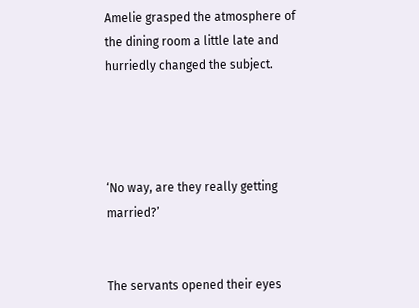Amelie grasped the atmosphere of the dining room a little late and hurriedly changed the subject.




‘No way, are they really getting married?’


The servants opened their eyes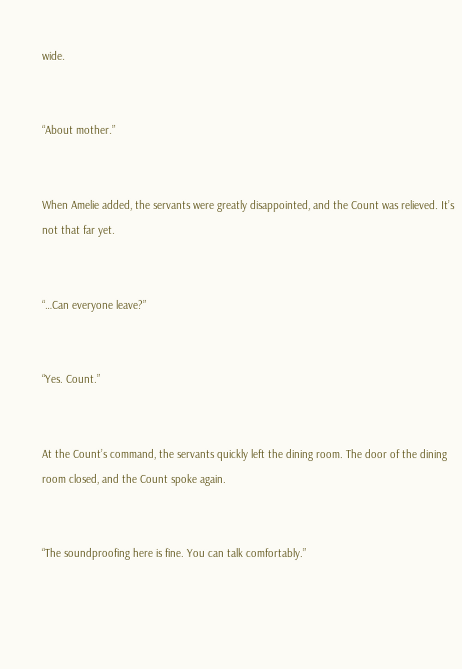wide.


“About mother.”


When Amelie added, the servants were greatly disappointed, and the Count was relieved. It’s not that far yet.


“…Can everyone leave?”


“Yes. Count.”


At the Count’s command, the servants quickly left the dining room. The door of the dining room closed, and the Count spoke again.


“The soundproofing here is fine. You can talk comfortably.”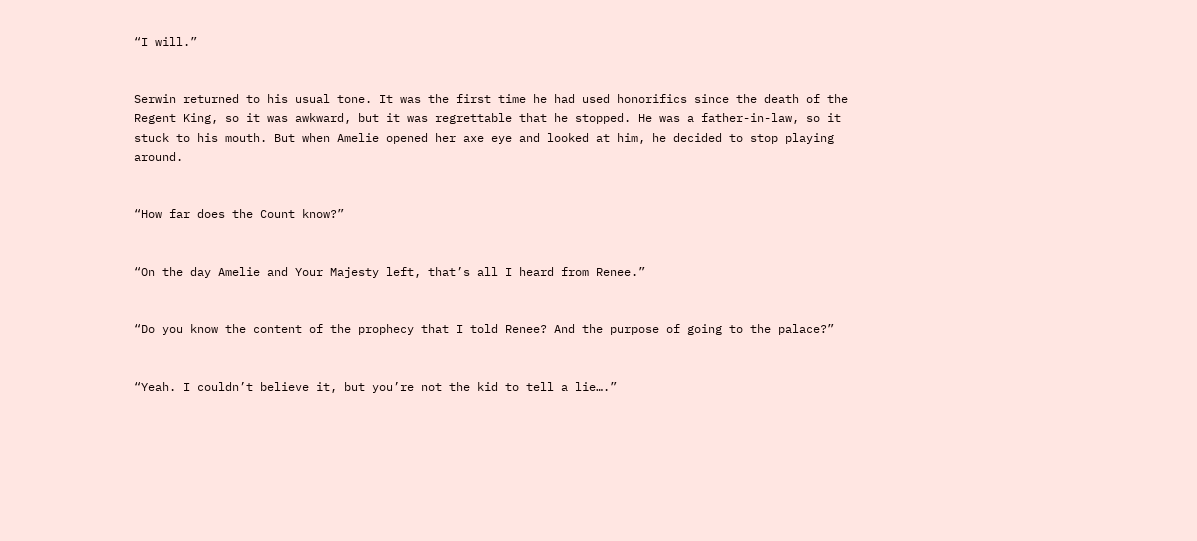“I will.”


Serwin returned to his usual tone. It was the first time he had used honorifics since the death of the Regent King, so it was awkward, but it was regrettable that he stopped. He was a father-in-law, so it stuck to his mouth. But when Amelie opened her axe eye and looked at him, he decided to stop playing around.


“How far does the Count know?”


“On the day Amelie and Your Majesty left, that’s all I heard from Renee.”


“Do you know the content of the prophecy that I told Renee? And the purpose of going to the palace?”


“Yeah. I couldn’t believe it, but you’re not the kid to tell a lie….”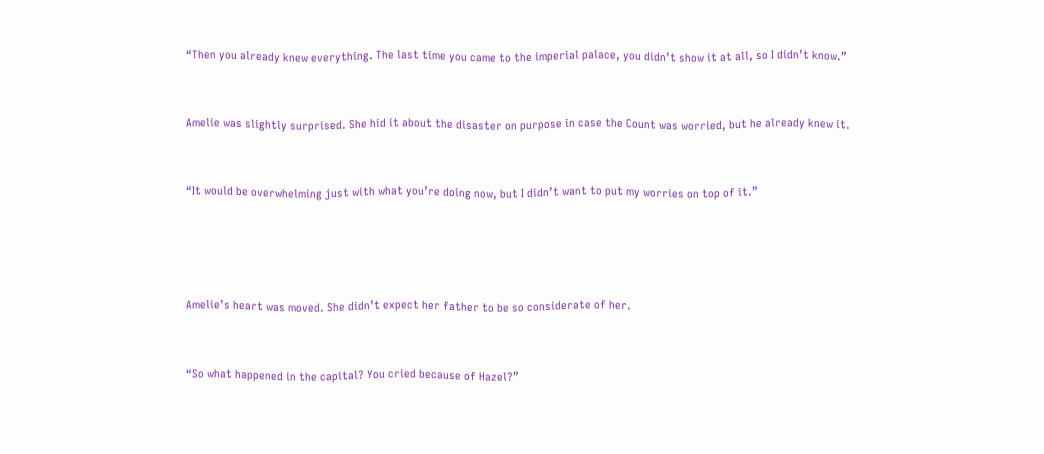“Then you already knew everything. The last time you came to the imperial palace, you didn’t show it at all, so I didn’t know.”


Amelie was slightly surprised. She hid it about the disaster on purpose in case the Count was worried, but he already knew it.


“It would be overwhelming just with what you’re doing now, but I didn’t want to put my worries on top of it.”




Amelie’s heart was moved. She didn’t expect her father to be so considerate of her.


“So what happened in the capital? You cried because of Hazel?”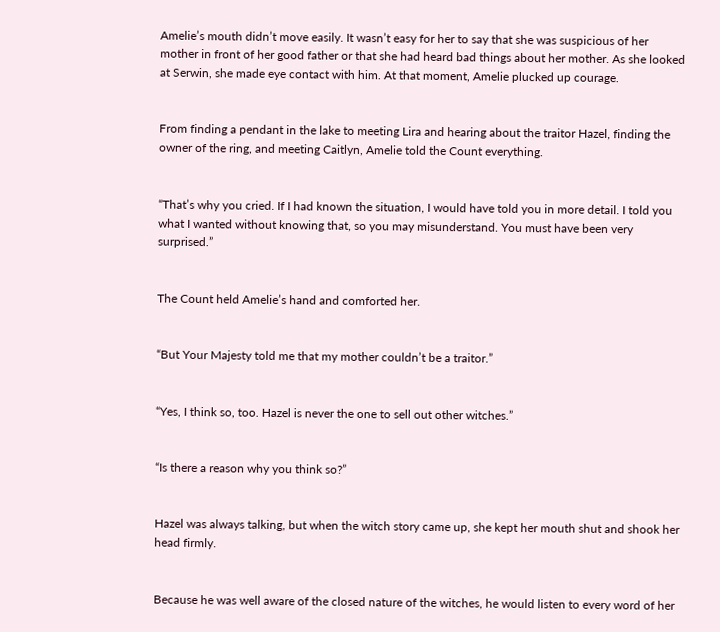Amelie’s mouth didn’t move easily. It wasn’t easy for her to say that she was suspicious of her mother in front of her good father or that she had heard bad things about her mother. As she looked at Serwin, she made eye contact with him. At that moment, Amelie plucked up courage.


From finding a pendant in the lake to meeting Lira and hearing about the traitor Hazel, finding the owner of the ring, and meeting Caitlyn, Amelie told the Count everything.


“That’s why you cried. If I had known the situation, I would have told you in more detail. I told you what I wanted without knowing that, so you may misunderstand. You must have been very surprised.”


The Count held Amelie’s hand and comforted her.


“But Your Majesty told me that my mother couldn’t be a traitor.”


“Yes, I think so, too. Hazel is never the one to sell out other witches.”


“Is there a reason why you think so?”


Hazel was always talking, but when the witch story came up, she kept her mouth shut and shook her head firmly.


Because he was well aware of the closed nature of the witches, he would listen to every word of her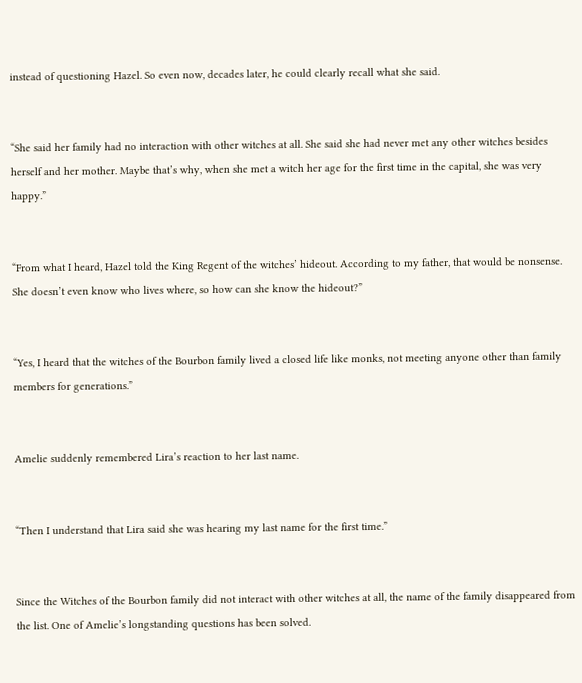instead of questioning Hazel. So even now, decades later, he could clearly recall what she said.


“She said her family had no interaction with other witches at all. She said she had never met any other witches besides herself and her mother. Maybe that’s why, when she met a witch her age for the first time in the capital, she was very happy.”


“From what I heard, Hazel told the King Regent of the witches’ hideout. According to my father, that would be nonsense. She doesn’t even know who lives where, so how can she know the hideout?”


“Yes, I heard that the witches of the Bourbon family lived a closed life like monks, not meeting anyone other than family members for generations.”


Amelie suddenly remembered Lira’s reaction to her last name.


“Then I understand that Lira said she was hearing my last name for the first time.”


Since the Witches of the Bourbon family did not interact with other witches at all, the name of the family disappeared from the list. One of Amelie’s longstanding questions has been solved.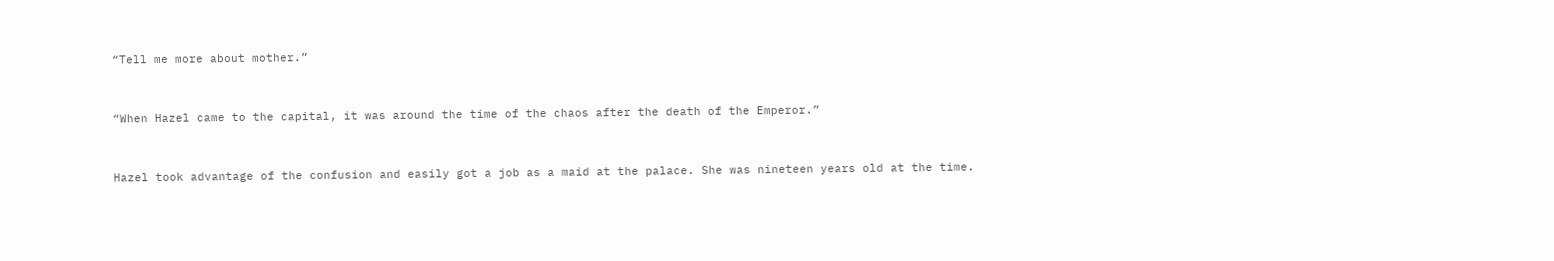“Tell me more about mother.”


“When Hazel came to the capital, it was around the time of the chaos after the death of the Emperor.”


Hazel took advantage of the confusion and easily got a job as a maid at the palace. She was nineteen years old at the time.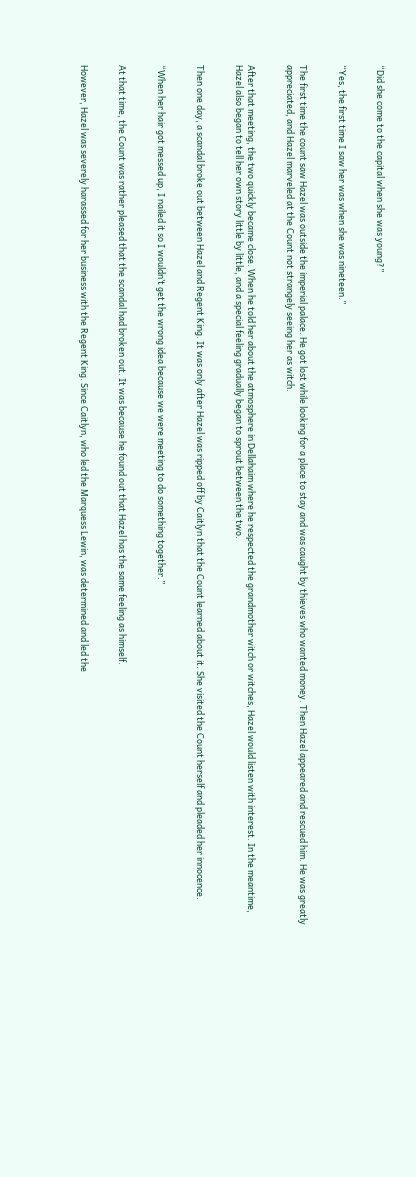“Did she come to the capital when she was young?”


“Yes, the first time I saw her was when she was nineteen.”


The first time the count saw Hazel was outside the imperial palace. He got lost while looking for a place to stay and was caught by thieves who wanted money. Then Hazel appeared and rescued him. He was greatly appreciated, and Hazel marveled at the Count not strangely seeing her as witch.


After that meeting, the two quickly became close. When he told her about the atmosphere in Dellahaim where he respected the grandmother witch or witches, Hazel would listen with interest. In the meantime, Hazel also began to tell her own story little by little, and a special feeling gradually began to sprout between the two.


Then one day, a scandal broke out between Hazel and Regent King. It was only after Hazel was ripped off by Caitlyn that the Count learned about it. She visited the Count herself and pleaded her innocence.


“When her hair got messed up, I nailed it so I wouldn’t get the wrong idea because we were meeting to do something together.”


At that time, the Count was rather pleased that the scandal had broken out. It was because he found out that Hazel has the same feeling as himself.


However, Hazel was severely harassed for her business with the Regent King. Since Caitlyn, who led the Marquess Lewin, was determined and led the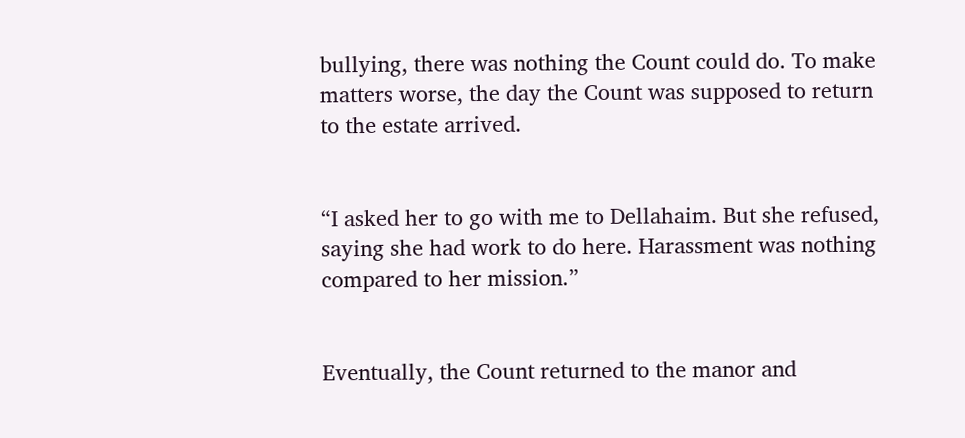bullying, there was nothing the Count could do. To make matters worse, the day the Count was supposed to return to the estate arrived.


“I asked her to go with me to Dellahaim. But she refused, saying she had work to do here. Harassment was nothing compared to her mission.”


Eventually, the Count returned to the manor and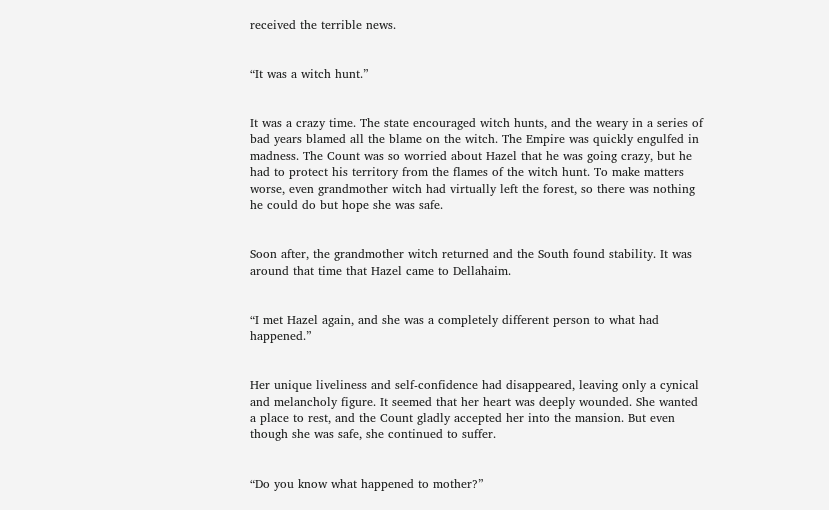received the terrible news.


“It was a witch hunt.”


It was a crazy time. The state encouraged witch hunts, and the weary in a series of bad years blamed all the blame on the witch. The Empire was quickly engulfed in madness. The Count was so worried about Hazel that he was going crazy, but he had to protect his territory from the flames of the witch hunt. To make matters worse, even grandmother witch had virtually left the forest, so there was nothing he could do but hope she was safe.


Soon after, the grandmother witch returned and the South found stability. It was around that time that Hazel came to Dellahaim.


“I met Hazel again, and she was a completely different person to what had happened.”


Her unique liveliness and self-confidence had disappeared, leaving only a cynical and melancholy figure. It seemed that her heart was deeply wounded. She wanted a place to rest, and the Count gladly accepted her into the mansion. But even though she was safe, she continued to suffer.


“Do you know what happened to mother?”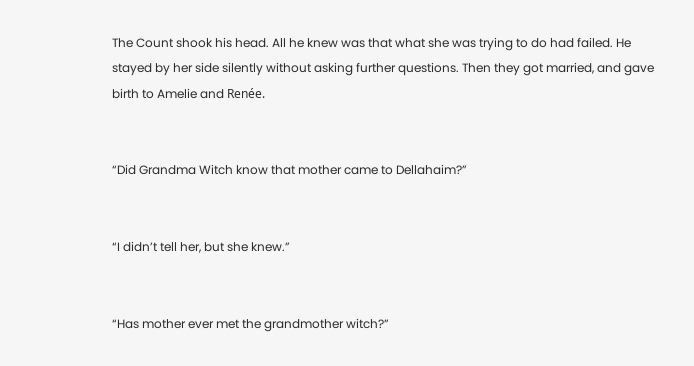The Count shook his head. All he knew was that what she was trying to do had failed. He stayed by her side silently without asking further questions. Then they got married, and gave birth to Amelie and Renée.


“Did Grandma Witch know that mother came to Dellahaim?”


“I didn’t tell her, but she knew.”


“Has mother ever met the grandmother witch?”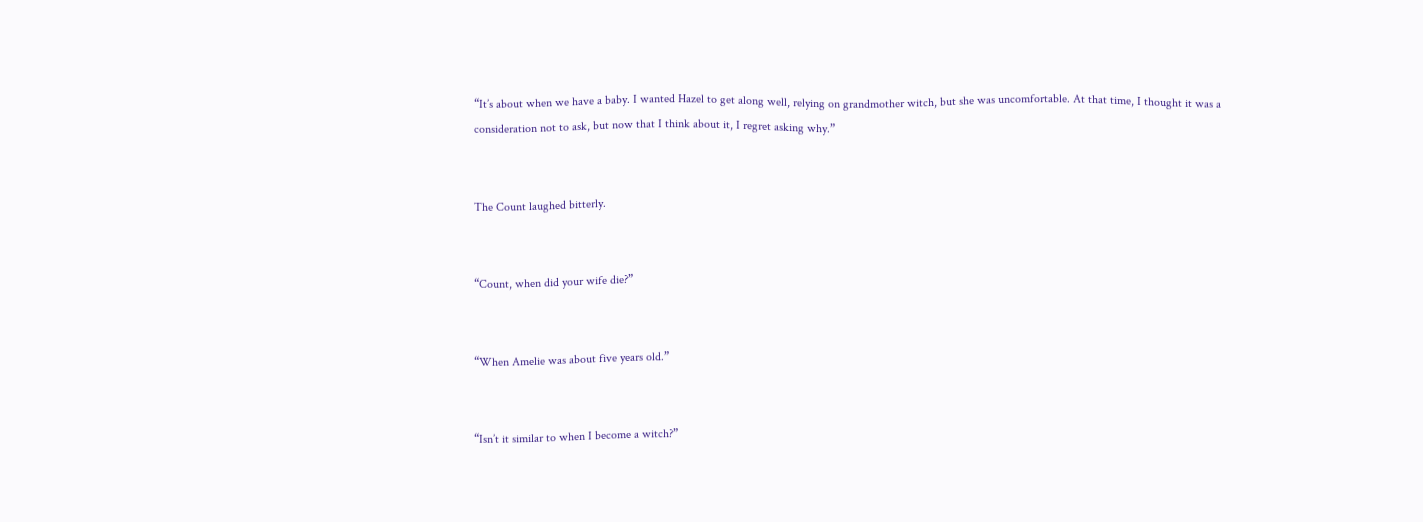“It’s about when we have a baby. I wanted Hazel to get along well, relying on grandmother witch, but she was uncomfortable. At that time, I thought it was a consideration not to ask, but now that I think about it, I regret asking why.”


The Count laughed bitterly.


“Count, when did your wife die?”


“When Amelie was about five years old.”


“Isn’t it similar to when I become a witch?”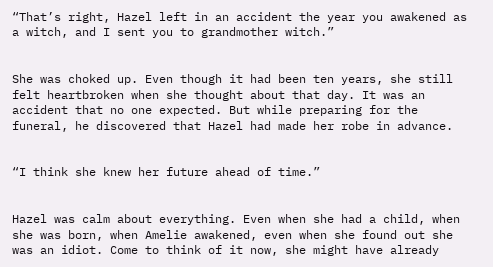“That’s right, Hazel left in an accident the year you awakened as a witch, and I sent you to grandmother witch.”


She was choked up. Even though it had been ten years, she still felt heartbroken when she thought about that day. It was an accident that no one expected. But while preparing for the funeral, he discovered that Hazel had made her robe in advance.


“I think she knew her future ahead of time.”


Hazel was calm about everything. Even when she had a child, when she was born, when Amelie awakened, even when she found out she was an idiot. Come to think of it now, she might have already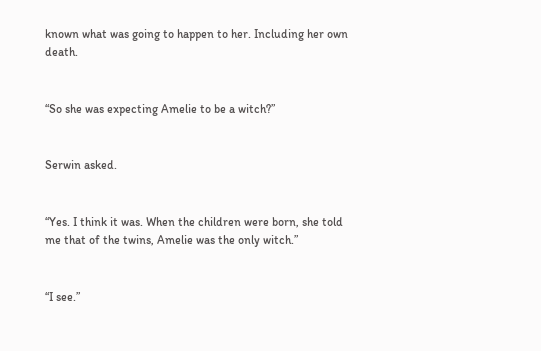known what was going to happen to her. Including her own death.


“So she was expecting Amelie to be a witch?”


Serwin asked.


“Yes. I think it was. When the children were born, she told me that of the twins, Amelie was the only witch.”


“I see.”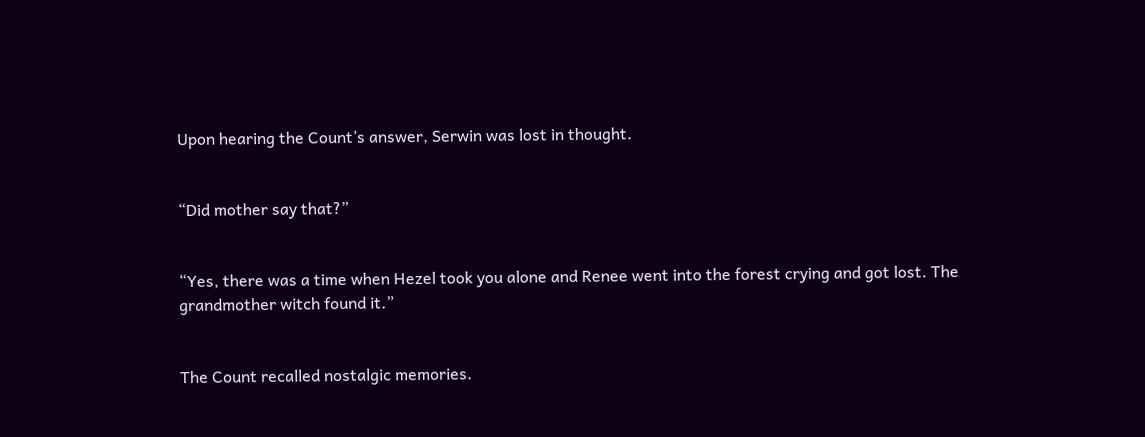Upon hearing the Count’s answer, Serwin was lost in thought.


“Did mother say that?”


“Yes, there was a time when Hezel took you alone and Renee went into the forest crying and got lost. The grandmother witch found it.”


The Count recalled nostalgic memories.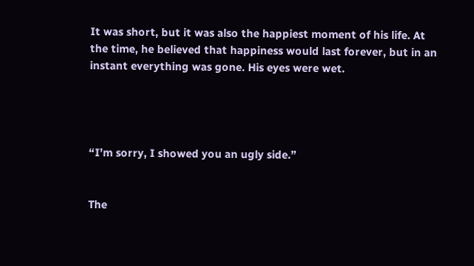It was short, but it was also the happiest moment of his life. At the time, he believed that happiness would last forever, but in an instant everything was gone. His eyes were wet.




“I’m sorry, I showed you an ugly side.”


The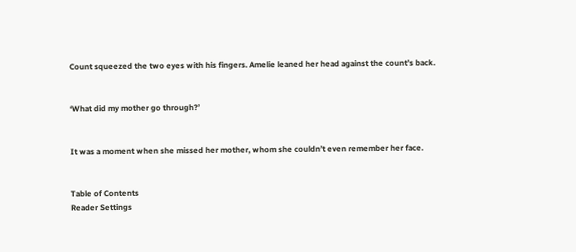Count squeezed the two eyes with his fingers. Amelie leaned her head against the count’s back.


‘What did my mother go through?’


It was a moment when she missed her mother, whom she couldn’t even remember her face.


Table of Contents
Reader Settings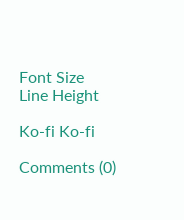Font Size
Line Height

Ko-fi Ko-fi

Comments (0)